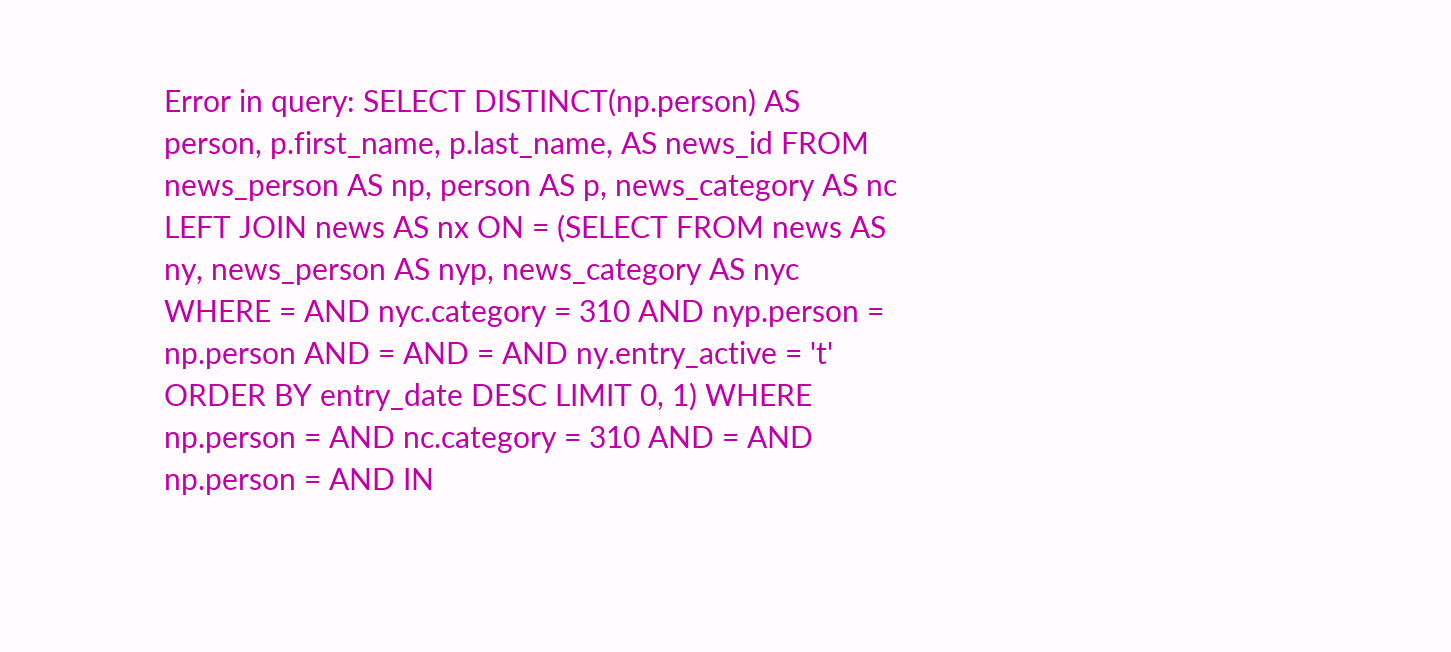Error in query: SELECT DISTINCT(np.person) AS person, p.first_name, p.last_name, AS news_id FROM news_person AS np, person AS p, news_category AS nc LEFT JOIN news AS nx ON = (SELECT FROM news AS ny, news_person AS nyp, news_category AS nyc WHERE = AND nyc.category = 310 AND nyp.person = np.person AND = AND = AND ny.entry_active = 't' ORDER BY entry_date DESC LIMIT 0, 1) WHERE np.person = AND nc.category = 310 AND = AND np.person = AND IN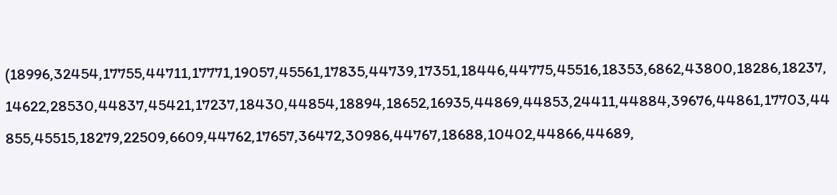(18996,32454,17755,44711,17771,19057,45561,17835,44739,17351,18446,44775,45516,18353,6862,43800,18286,18237,14622,28530,44837,45421,17237,18430,44854,18894,18652,16935,44869,44853,24411,44884,39676,44861,17703,44855,45515,18279,22509,6609,44762,17657,36472,30986,44767,18688,10402,44866,44689,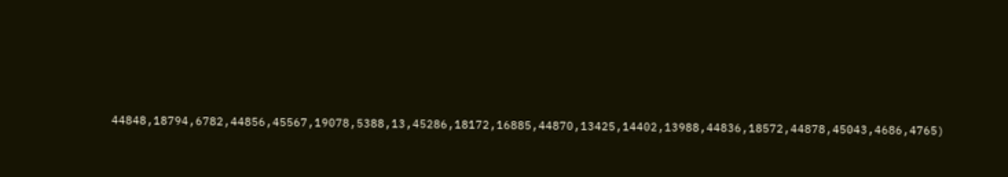44848,18794,6782,44856,45567,19078,5388,13,45286,18172,16885,44870,13425,14402,13988,44836,18572,44878,45043,4686,4765)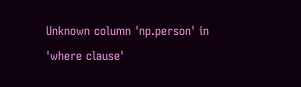Unknown column 'np.person' in 'where clause'